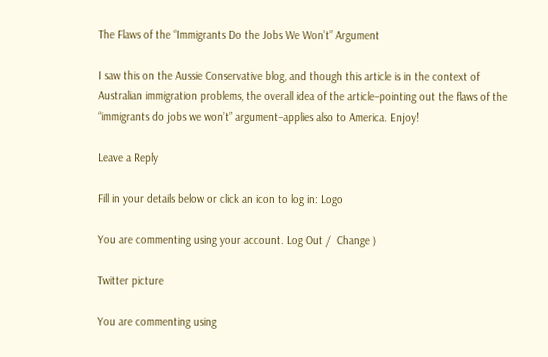The Flaws of the “Immigrants Do the Jobs We Won’t” Argument

I saw this on the Aussie Conservative blog, and though this article is in the context of Australian immigration problems, the overall idea of the article–pointing out the flaws of the “immigrants do jobs we won’t” argument–applies also to America. Enjoy!

Leave a Reply

Fill in your details below or click an icon to log in: Logo

You are commenting using your account. Log Out /  Change )

Twitter picture

You are commenting using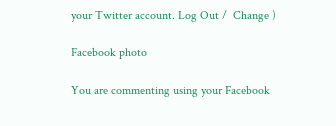your Twitter account. Log Out /  Change )

Facebook photo

You are commenting using your Facebook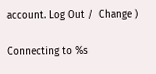account. Log Out /  Change )

Connecting to %s